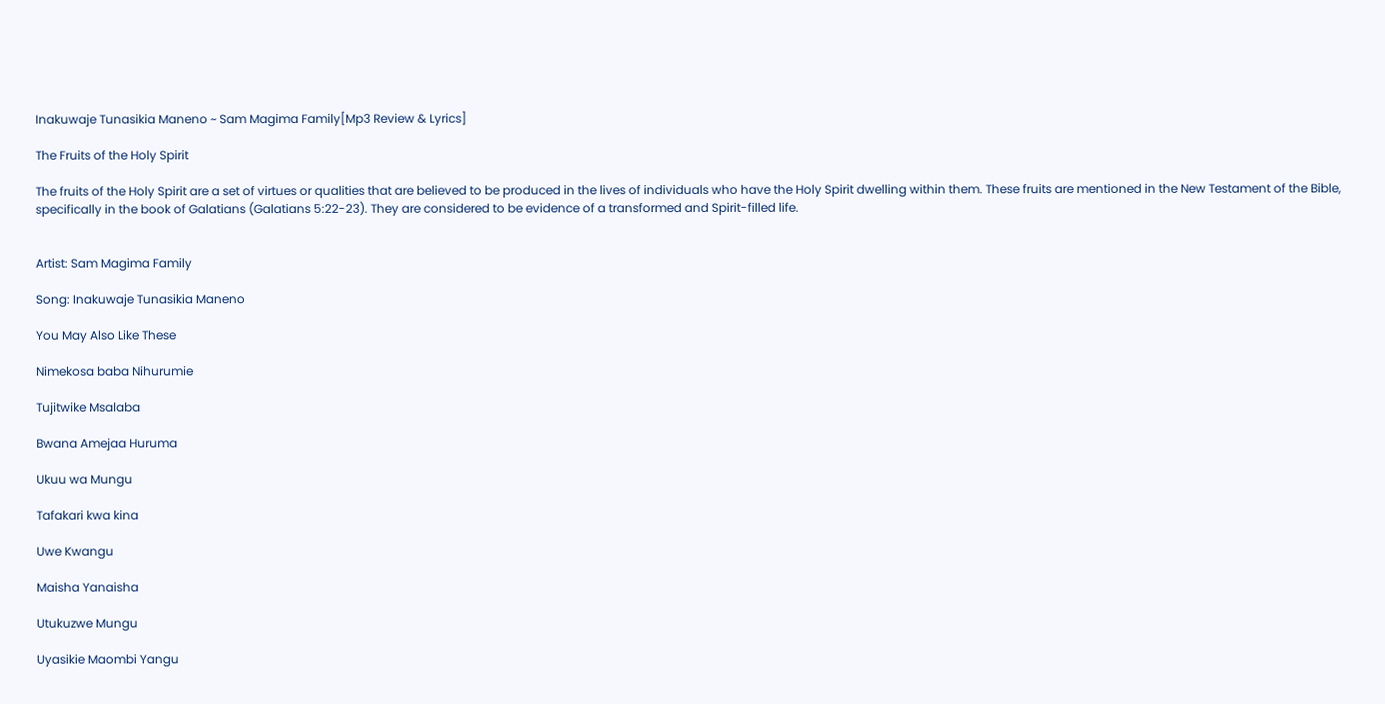Inakuwaje Tunasikia Maneno ~ Sam Magima Family[Mp3 Review & Lyrics]

The Fruits of the Holy Spirit

The fruits of the Holy Spirit are a set of virtues or qualities that are believed to be produced in the lives of individuals who have the Holy Spirit dwelling within them. These fruits are mentioned in the New Testament of the Bible, specifically in the book of Galatians (Galatians 5:22-23). They are considered to be evidence of a transformed and Spirit-filled life.


Artist: Sam Magima Family

Song: Inakuwaje Tunasikia Maneno

You May Also Like These

Nimekosa baba Nihurumie

Tujitwike Msalaba

Bwana Amejaa Huruma

Ukuu wa Mungu

Tafakari kwa kina

Uwe Kwangu

Maisha Yanaisha

Utukuzwe Mungu

Uyasikie Maombi Yangu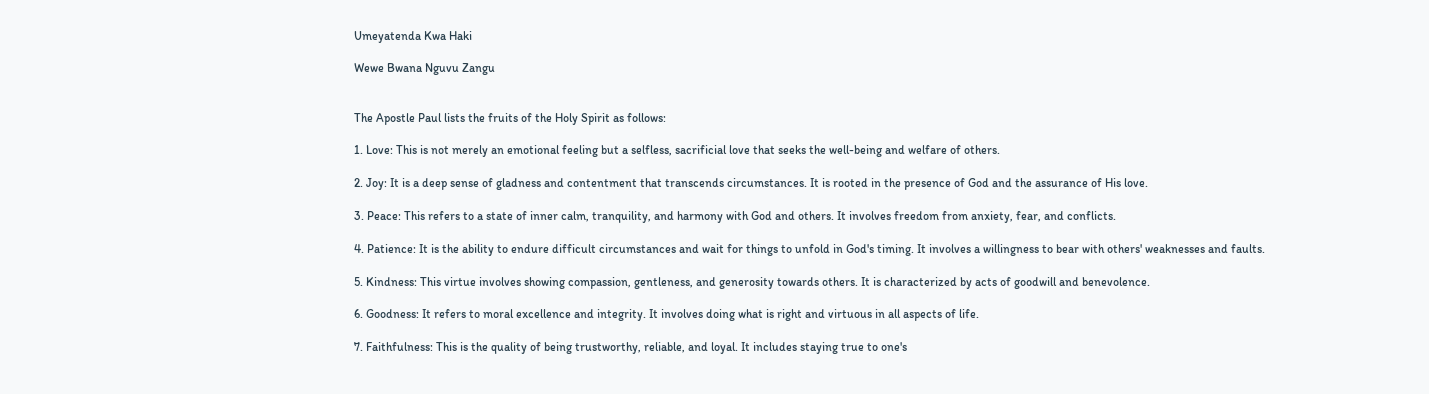Umeyatenda Kwa Haki

Wewe Bwana Nguvu Zangu


The Apostle Paul lists the fruits of the Holy Spirit as follows:

1. Love: This is not merely an emotional feeling but a selfless, sacrificial love that seeks the well-being and welfare of others.

2. Joy: It is a deep sense of gladness and contentment that transcends circumstances. It is rooted in the presence of God and the assurance of His love.

3. Peace: This refers to a state of inner calm, tranquility, and harmony with God and others. It involves freedom from anxiety, fear, and conflicts.

4. Patience: It is the ability to endure difficult circumstances and wait for things to unfold in God's timing. It involves a willingness to bear with others' weaknesses and faults.

5. Kindness: This virtue involves showing compassion, gentleness, and generosity towards others. It is characterized by acts of goodwill and benevolence.

6. Goodness: It refers to moral excellence and integrity. It involves doing what is right and virtuous in all aspects of life.

7. Faithfulness: This is the quality of being trustworthy, reliable, and loyal. It includes staying true to one's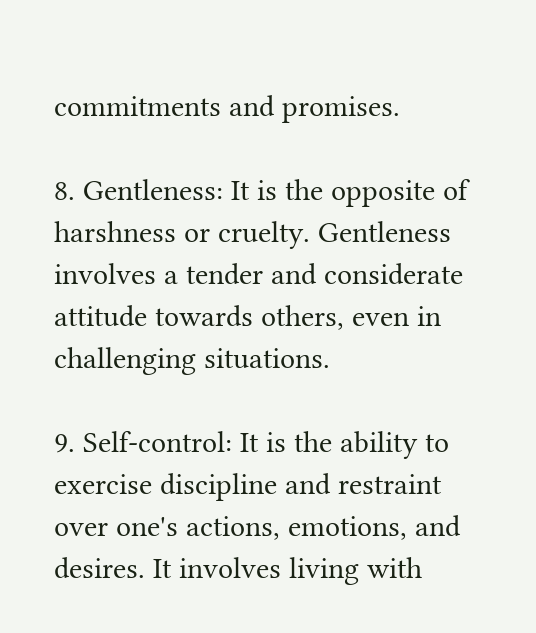commitments and promises.

8. Gentleness: It is the opposite of harshness or cruelty. Gentleness involves a tender and considerate attitude towards others, even in challenging situations.

9. Self-control: It is the ability to exercise discipline and restraint over one's actions, emotions, and desires. It involves living with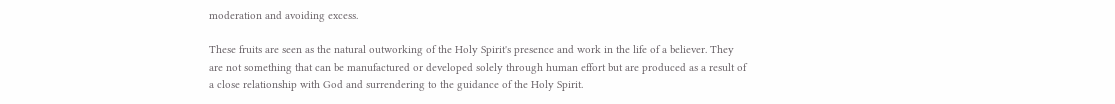moderation and avoiding excess.

These fruits are seen as the natural outworking of the Holy Spirit's presence and work in the life of a believer. They are not something that can be manufactured or developed solely through human effort but are produced as a result of a close relationship with God and surrendering to the guidance of the Holy Spirit.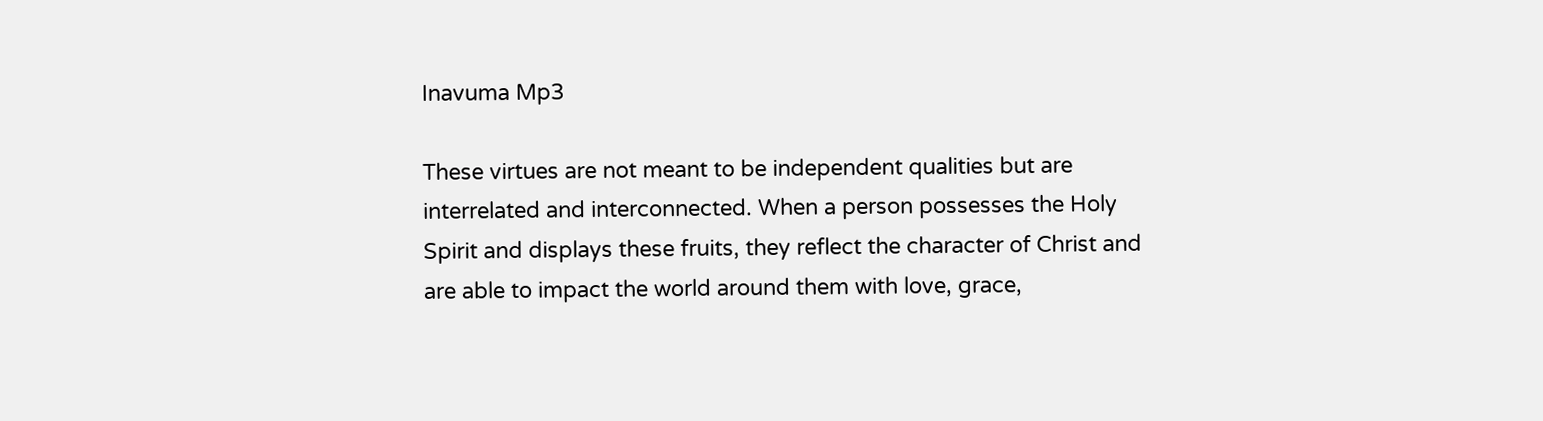Inavuma Mp3

These virtues are not meant to be independent qualities but are interrelated and interconnected. When a person possesses the Holy Spirit and displays these fruits, they reflect the character of Christ and are able to impact the world around them with love, grace,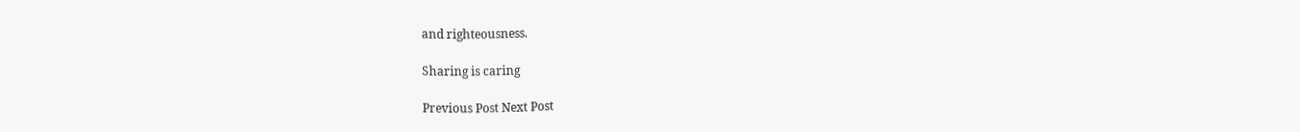and righteousness.

Sharing is caring

Previous Post Next Post